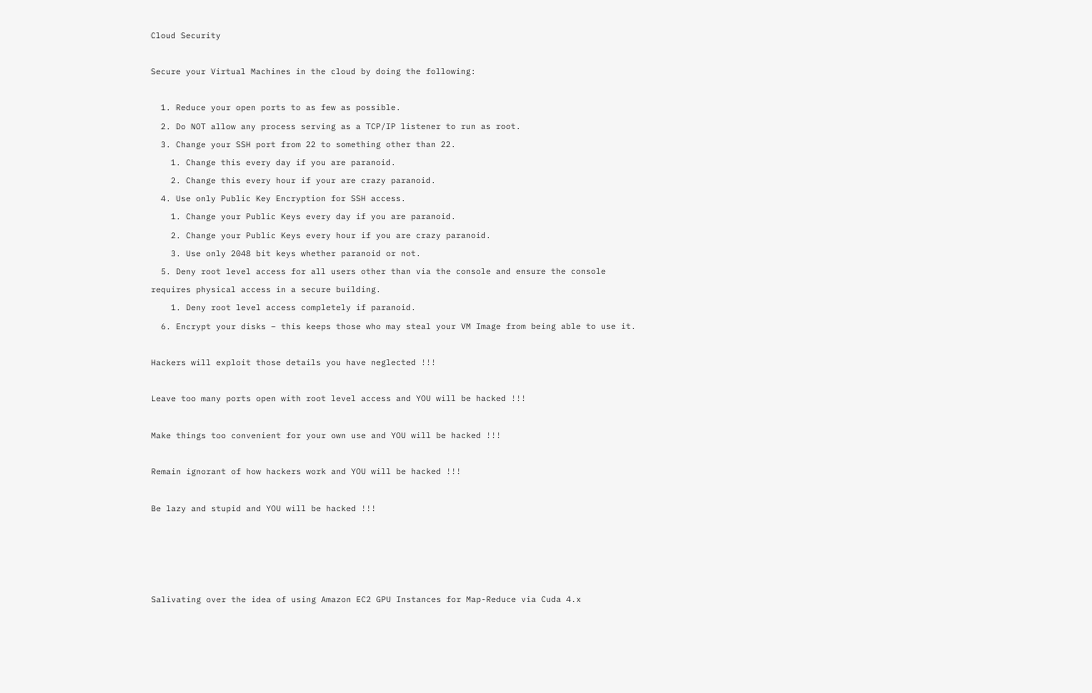Cloud Security

Secure your Virtual Machines in the cloud by doing the following:

  1. Reduce your open ports to as few as possible.
  2. Do NOT allow any process serving as a TCP/IP listener to run as root.
  3. Change your SSH port from 22 to something other than 22.
    1. Change this every day if you are paranoid.
    2. Change this every hour if your are crazy paranoid.
  4. Use only Public Key Encryption for SSH access.
    1. Change your Public Keys every day if you are paranoid.
    2. Change your Public Keys every hour if you are crazy paranoid.
    3. Use only 2048 bit keys whether paranoid or not.
  5. Deny root level access for all users other than via the console and ensure the console requires physical access in a secure building.
    1. Deny root level access completely if paranoid.
  6. Encrypt your disks – this keeps those who may steal your VM Image from being able to use it.

Hackers will exploit those details you have neglected !!!

Leave too many ports open with root level access and YOU will be hacked !!!

Make things too convenient for your own use and YOU will be hacked !!!

Remain ignorant of how hackers work and YOU will be hacked !!!

Be lazy and stupid and YOU will be hacked !!!




Salivating over the idea of using Amazon EC2 GPU Instances for Map-Reduce via Cuda 4.x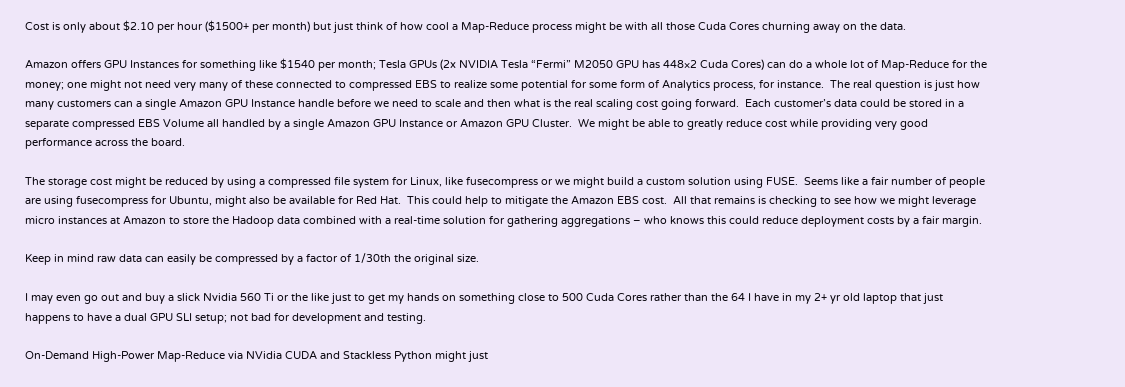Cost is only about $2.10 per hour ($1500+ per month) but just think of how cool a Map-Reduce process might be with all those Cuda Cores churning away on the data.

Amazon offers GPU Instances for something like $1540 per month; Tesla GPUs (2x NVIDIA Tesla “Fermi” M2050 GPU has 448×2 Cuda Cores) can do a whole lot of Map-Reduce for the money; one might not need very many of these connected to compressed EBS to realize some potential for some form of Analytics process, for instance.  The real question is just how many customers can a single Amazon GPU Instance handle before we need to scale and then what is the real scaling cost going forward.  Each customer’s data could be stored in a separate compressed EBS Volume all handled by a single Amazon GPU Instance or Amazon GPU Cluster.  We might be able to greatly reduce cost while providing very good performance across the board.

The storage cost might be reduced by using a compressed file system for Linux, like fusecompress or we might build a custom solution using FUSE.  Seems like a fair number of people are using fusecompress for Ubuntu, might also be available for Red Hat.  This could help to mitigate the Amazon EBS cost.  All that remains is checking to see how we might leverage micro instances at Amazon to store the Hadoop data combined with a real-time solution for gathering aggregations – who knows this could reduce deployment costs by a fair margin.

Keep in mind raw data can easily be compressed by a factor of 1/30th the original size.

I may even go out and buy a slick Nvidia 560 Ti or the like just to get my hands on something close to 500 Cuda Cores rather than the 64 I have in my 2+ yr old laptop that just happens to have a dual GPU SLI setup; not bad for development and testing.

On-Demand High-Power Map-Reduce via NVidia CUDA and Stackless Python might just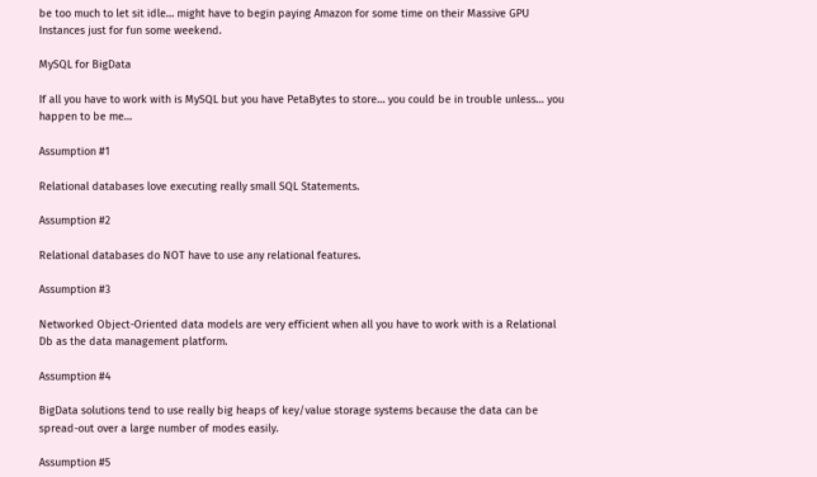be too much to let sit idle… might have to begin paying Amazon for some time on their Massive GPU Instances just for fun some weekend.

MySQL for BigData

If all you have to work with is MySQL but you have PetaBytes to store… you could be in trouble unless… you happen to be me…

Assumption #1

Relational databases love executing really small SQL Statements.

Assumption #2

Relational databases do NOT have to use any relational features.

Assumption #3

Networked Object-Oriented data models are very efficient when all you have to work with is a Relational Db as the data management platform.

Assumption #4

BigData solutions tend to use really big heaps of key/value storage systems because the data can be spread-out over a large number of modes easily.

Assumption #5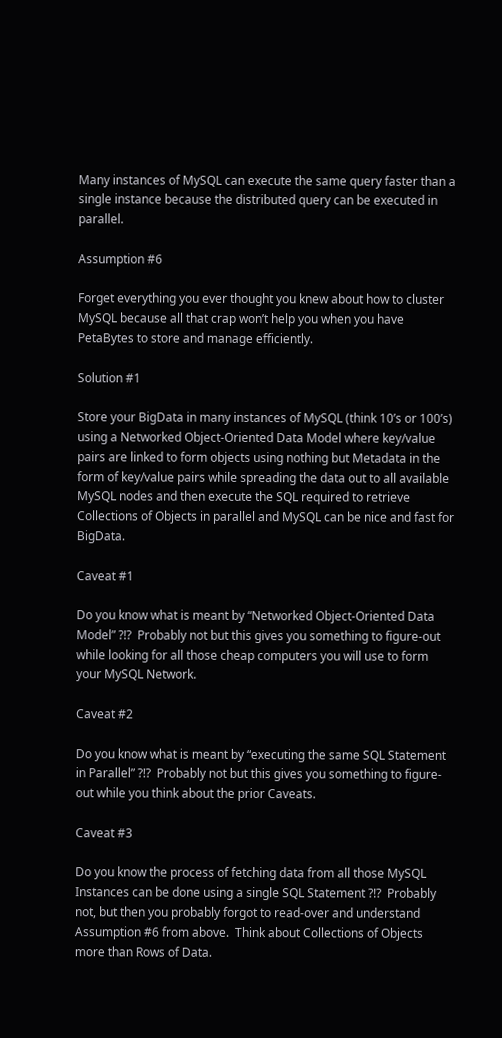Many instances of MySQL can execute the same query faster than a single instance because the distributed query can be executed in parallel.

Assumption #6

Forget everything you ever thought you knew about how to cluster MySQL because all that crap won’t help you when you have PetaBytes to store and manage efficiently.

Solution #1

Store your BigData in many instances of MySQL (think 10’s or 100’s) using a Networked Object-Oriented Data Model where key/value pairs are linked to form objects using nothing but Metadata in the form of key/value pairs while spreading the data out to all available MySQL nodes and then execute the SQL required to retrieve Collections of Objects in parallel and MySQL can be nice and fast for BigData.

Caveat #1

Do you know what is meant by “Networked Object-Oriented Data Model” ?!?  Probably not but this gives you something to figure-out while looking for all those cheap computers you will use to form your MySQL Network.

Caveat #2

Do you know what is meant by “executing the same SQL Statement in Parallel” ?!?  Probably not but this gives you something to figure-out while you think about the prior Caveats.

Caveat #3

Do you know the process of fetching data from all those MySQL Instances can be done using a single SQL Statement ?!?  Probably not, but then you probably forgot to read-over and understand Assumption #6 from above.  Think about Collections of Objects more than Rows of Data.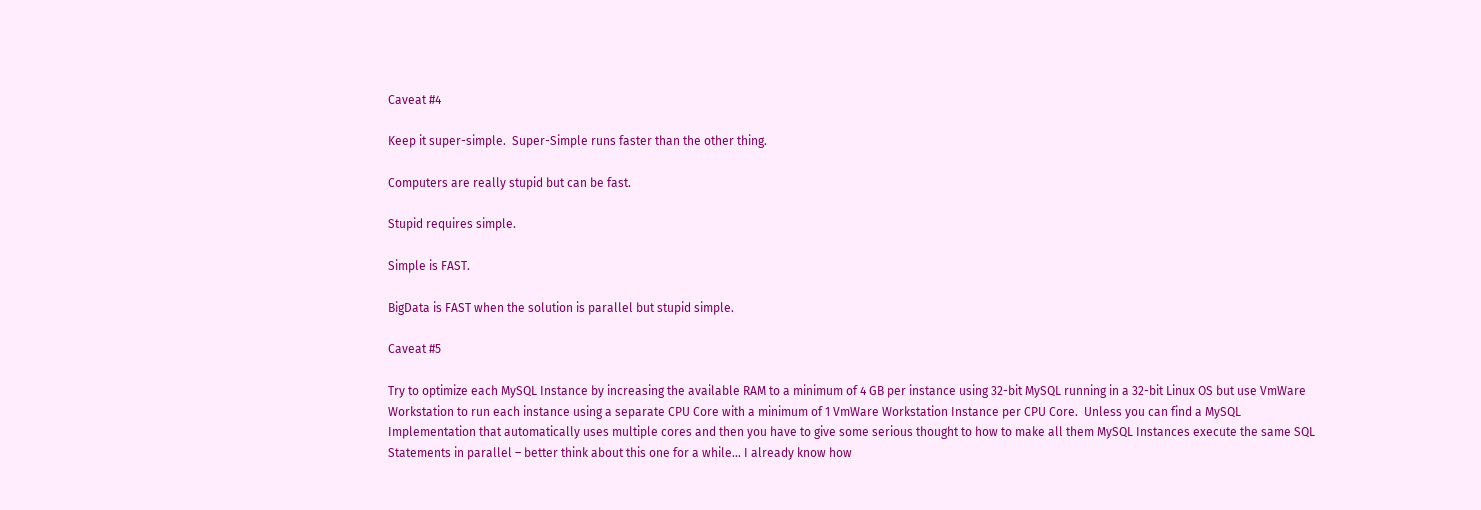Caveat #4

Keep it super-simple.  Super-Simple runs faster than the other thing.

Computers are really stupid but can be fast.

Stupid requires simple.

Simple is FAST.

BigData is FAST when the solution is parallel but stupid simple.

Caveat #5

Try to optimize each MySQL Instance by increasing the available RAM to a minimum of 4 GB per instance using 32-bit MySQL running in a 32-bit Linux OS but use VmWare Workstation to run each instance using a separate CPU Core with a minimum of 1 VmWare Workstation Instance per CPU Core.  Unless you can find a MySQL Implementation that automatically uses multiple cores and then you have to give some serious thought to how to make all them MySQL Instances execute the same SQL Statements in parallel – better think about this one for a while… I already know how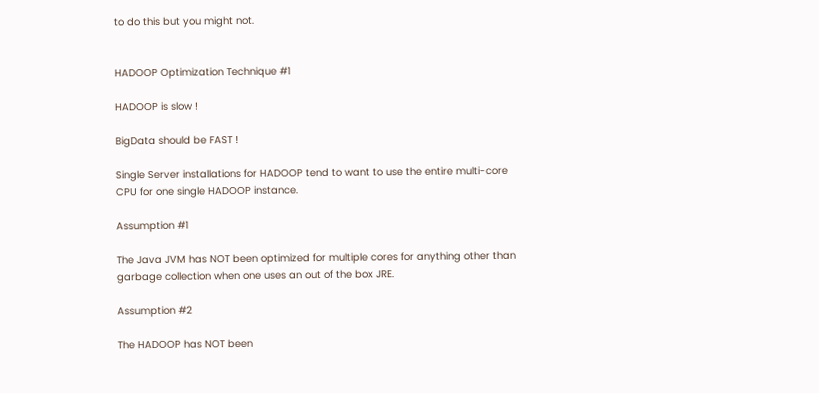to do this but you might not.


HADOOP Optimization Technique #1

HADOOP is slow !

BigData should be FAST !

Single Server installations for HADOOP tend to want to use the entire multi-core CPU for one single HADOOP instance.

Assumption #1

The Java JVM has NOT been optimized for multiple cores for anything other than garbage collection when one uses an out of the box JRE.

Assumption #2

The HADOOP has NOT been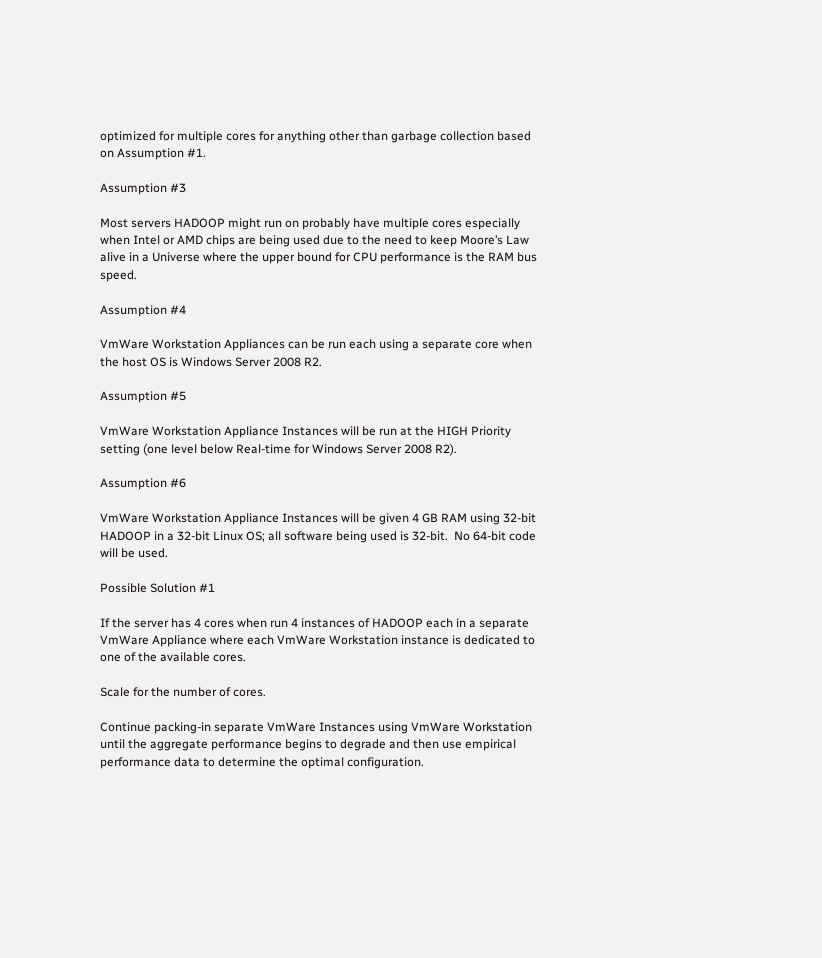optimized for multiple cores for anything other than garbage collection based on Assumption #1.

Assumption #3

Most servers HADOOP might run on probably have multiple cores especially when Intel or AMD chips are being used due to the need to keep Moore’s Law alive in a Universe where the upper bound for CPU performance is the RAM bus speed.

Assumption #4

VmWare Workstation Appliances can be run each using a separate core when the host OS is Windows Server 2008 R2.

Assumption #5

VmWare Workstation Appliance Instances will be run at the HIGH Priority setting (one level below Real-time for Windows Server 2008 R2).

Assumption #6

VmWare Workstation Appliance Instances will be given 4 GB RAM using 32-bit HADOOP in a 32-bit Linux OS; all software being used is 32-bit.  No 64-bit code will be used.

Possible Solution #1

If the server has 4 cores when run 4 instances of HADOOP each in a separate VmWare Appliance where each VmWare Workstation instance is dedicated to one of the available cores.

Scale for the number of cores.

Continue packing-in separate VmWare Instances using VmWare Workstation until the aggregate performance begins to degrade and then use empirical performance data to determine the optimal configuration.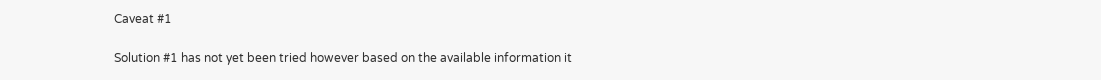Caveat #1

Solution #1 has not yet been tried however based on the available information it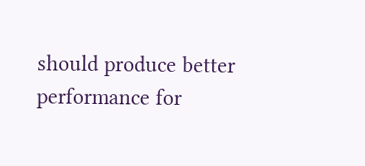should produce better performance for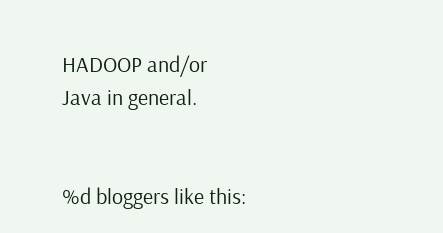HADOOP and/or Java in general.


%d bloggers like this: